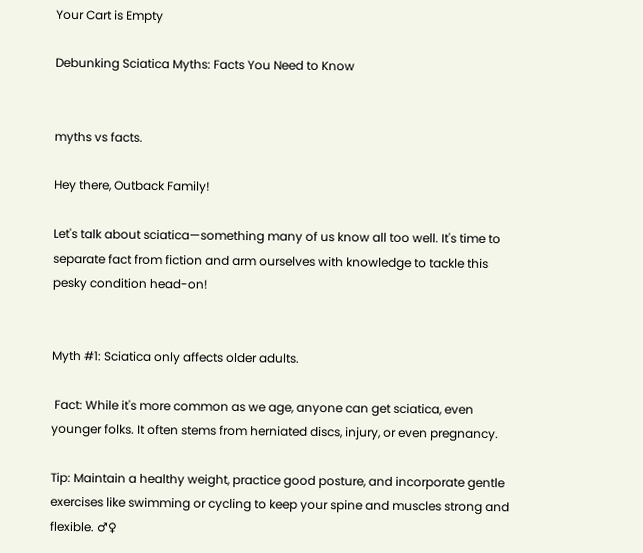Your Cart is Empty

Debunking Sciatica Myths: Facts You Need to Know


myths vs facts.

Hey there, Outback Family!

Let's talk about sciatica—something many of us know all too well. It's time to separate fact from fiction and arm ourselves with knowledge to tackle this pesky condition head-on!


Myth #1: Sciatica only affects older adults.

 Fact: While it's more common as we age, anyone can get sciatica, even younger folks. It often stems from herniated discs, injury, or even pregnancy.

Tip: Maintain a healthy weight, practice good posture, and incorporate gentle exercises like swimming or cycling to keep your spine and muscles strong and flexible. ♂♀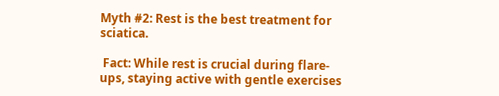Myth #2: Rest is the best treatment for sciatica.

 Fact: While rest is crucial during flare-ups, staying active with gentle exercises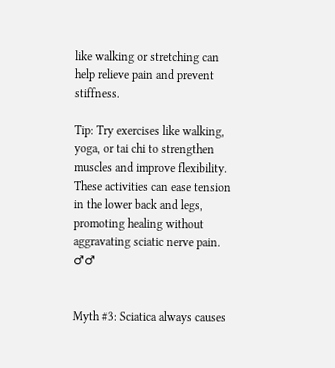like walking or stretching can help relieve pain and prevent stiffness.

Tip: Try exercises like walking, yoga, or tai chi to strengthen muscles and improve flexibility. These activities can ease tension in the lower back and legs, promoting healing without aggravating sciatic nerve pain. ♂♂


Myth #3: Sciatica always causes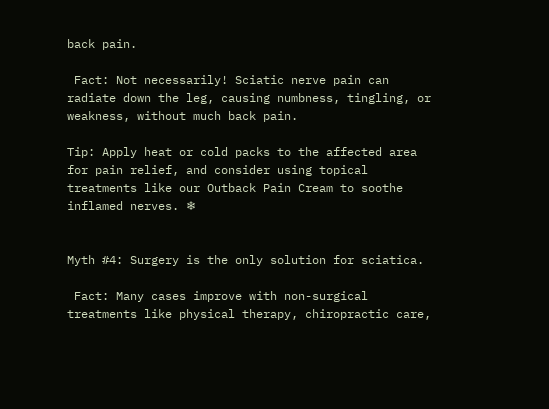back pain.

 Fact: Not necessarily! Sciatic nerve pain can radiate down the leg, causing numbness, tingling, or weakness, without much back pain.

Tip: Apply heat or cold packs to the affected area for pain relief, and consider using topical treatments like our Outback Pain Cream to soothe inflamed nerves. ❄


Myth #4: Surgery is the only solution for sciatica.

 Fact: Many cases improve with non-surgical treatments like physical therapy, chiropractic care,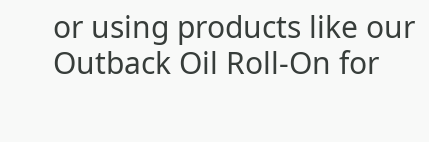or using products like our Outback Oil Roll-On for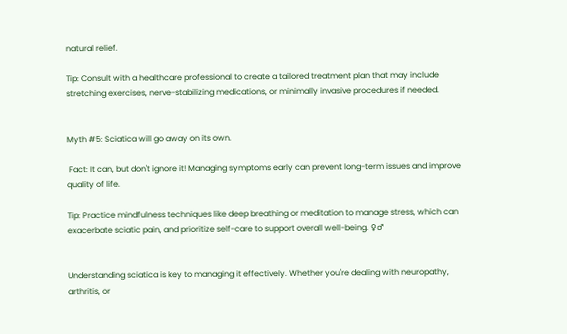natural relief.

Tip: Consult with a healthcare professional to create a tailored treatment plan that may include stretching exercises, nerve-stabilizing medications, or minimally invasive procedures if needed.


Myth #5: Sciatica will go away on its own.

 Fact: It can, but don't ignore it! Managing symptoms early can prevent long-term issues and improve quality of life.

Tip: Practice mindfulness techniques like deep breathing or meditation to manage stress, which can exacerbate sciatic pain, and prioritize self-care to support overall well-being. ♀♂


Understanding sciatica is key to managing it effectively. Whether you're dealing with neuropathy, arthritis, or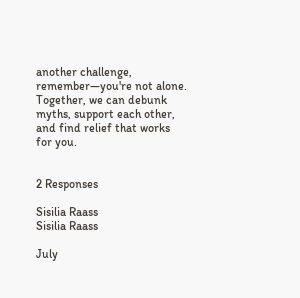another challenge, remember—you're not alone. Together, we can debunk myths, support each other, and find relief that works for you.


2 Responses

Sisilia Raass
Sisilia Raass

July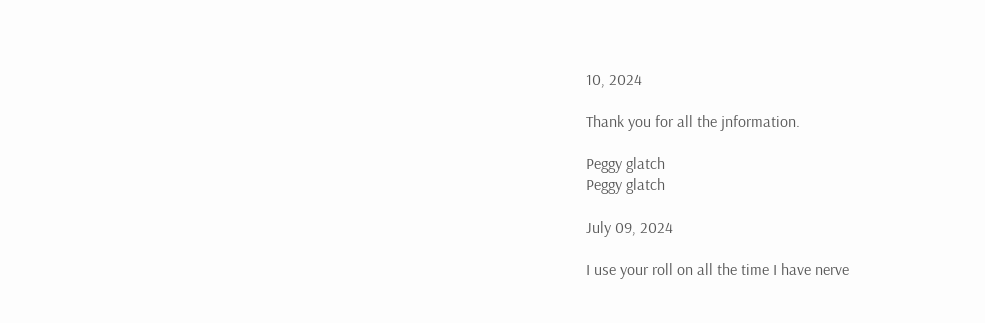10, 2024

Thank you for all the jnformation.

Peggy glatch
Peggy glatch

July 09, 2024

I use your roll on all the time I have nerve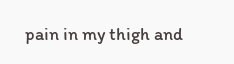pain in my thigh and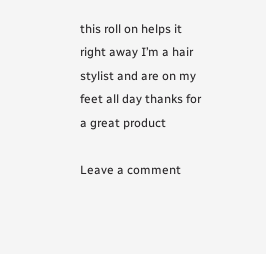this roll on helps it right away I’m a hair stylist and are on my feet all day thanks for a great product

Leave a comment